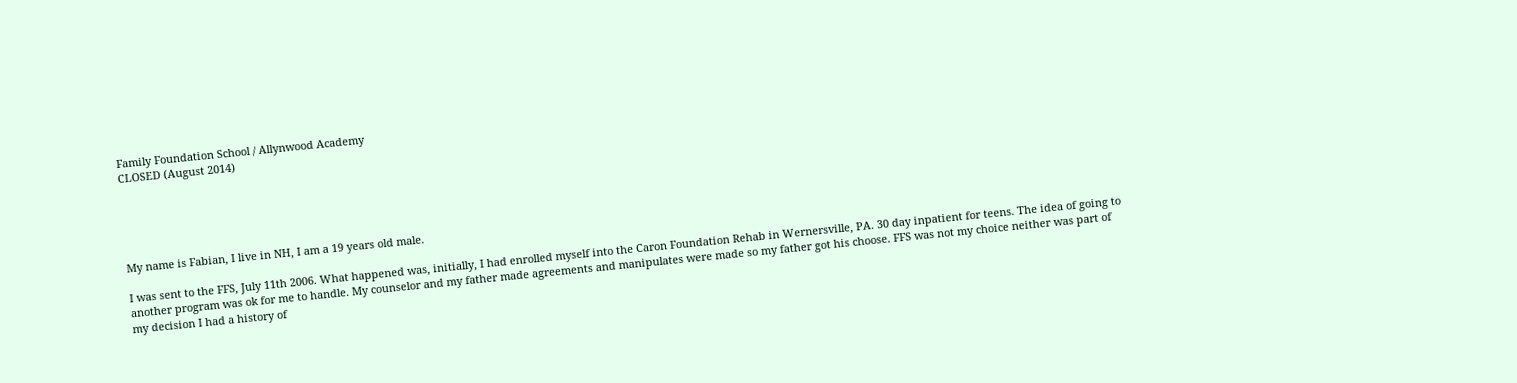Family Foundation School / Allynwood Academy
CLOSED (August 2014)





My name is Fabian, I live in NH, I am a 19 years old male.

I was sent to the FFS, July 11th 2006. What happened was, initially, I had enrolled myself into the Caron Foundation Rehab in Wernersville, PA. 30 day inpatient for teens. The idea of going to another program was ok for me to handle. My counselor and my father made agreements and manipulates were made so my father got his choose. FFS was not my choice neither was part of my decision I had a history of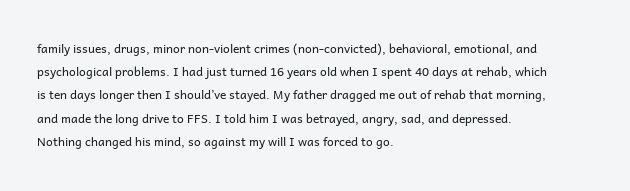family issues, drugs, minor non-violent crimes (non-convicted), behavioral, emotional, and psychological problems. I had just turned 16 years old when I spent 40 days at rehab, which is ten days longer then I should’ve stayed. My father dragged me out of rehab that morning, and made the long drive to FFS. I told him I was betrayed, angry, sad, and depressed. Nothing changed his mind, so against my will I was forced to go.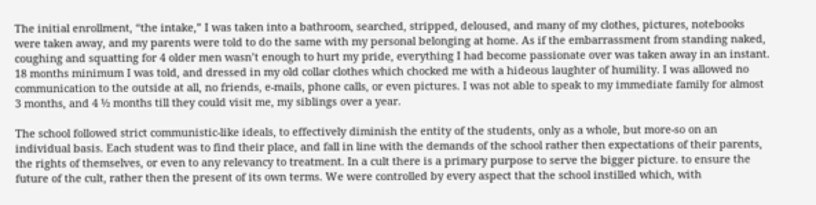The initial enrollment, “the intake,” I was taken into a bathroom, searched, stripped, deloused, and many of my clothes, pictures, notebooks were taken away, and my parents were told to do the same with my personal belonging at home. As if the embarrassment from standing naked, coughing and squatting for 4 older men wasn’t enough to hurt my pride, everything I had become passionate over was taken away in an instant. 18 months minimum I was told, and dressed in my old collar clothes which chocked me with a hideous laughter of humility. I was allowed no communication to the outside at all, no friends, e-mails, phone calls, or even pictures. I was not able to speak to my immediate family for almost 3 months, and 4 ½ months till they could visit me, my siblings over a year.

The school followed strict communistic-like ideals, to effectively diminish the entity of the students, only as a whole, but more-so on an individual basis. Each student was to find their place, and fall in line with the demands of the school rather then expectations of their parents, the rights of themselves, or even to any relevancy to treatment. In a cult there is a primary purpose to serve the bigger picture. to ensure the future of the cult, rather then the present of its own terms. We were controlled by every aspect that the school instilled which, with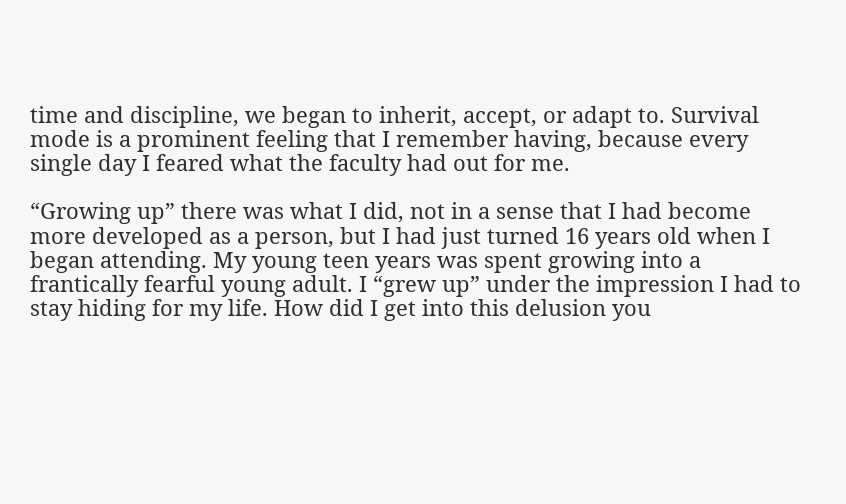time and discipline, we began to inherit, accept, or adapt to. Survival mode is a prominent feeling that I remember having, because every single day I feared what the faculty had out for me.

“Growing up” there was what I did, not in a sense that I had become more developed as a person, but I had just turned 16 years old when I began attending. My young teen years was spent growing into a frantically fearful young adult. I “grew up” under the impression I had to stay hiding for my life. How did I get into this delusion you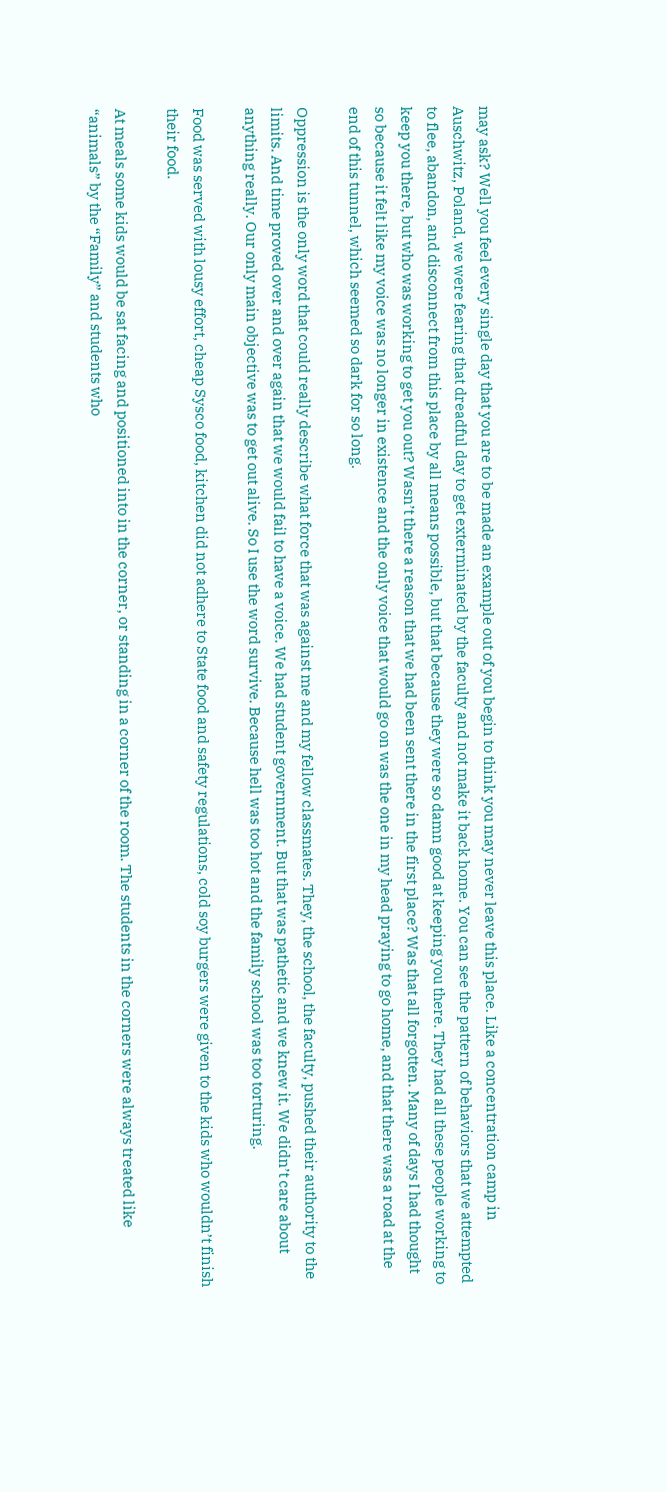may ask? Well you feel every single day that you are to be made an example out of you begin to think you may never leave this place. Like a concentration camp in Auschwitz, Poland, we were fearing that dreadful day to get exterminated by the faculty and not make it back home. You can see the pattern of behaviors that we attempted to flee, abandon, and disconnect from this place by all means possible, but that because they were so damn good at keeping you there. They had all these people working to keep you there, but who was working to get you out? Wasn’t there a reason that we had been sent there in the first place? Was that all forgotten. Many of days I had thought so because it felt like my voice was no longer in existence and the only voice that would go on was the one in my head praying to go home, and that there was a road at the end of this tunnel, which seemed so dark for so long.

Oppression is the only word that could really describe what force that was against me and my fellow classmates. They, the school, the faculty, pushed their authority to the limits. And time proved over and over again that we would fail to have a voice. We had student government. But that was pathetic and we knew it. We didn’t care about anything really. Our only main objective was to get out alive. So I use the word survive. Because hell was too hot and the family school was too torturing.

Food was served with lousy effort, cheap Sysco food, kitchen did not adhere to State food and safety regulations, cold soy burgers were given to the kids who wouldn’t finish their food.

At meals some kids would be sat facing and positioned into in the corner, or standing in a corner of the room. The students in the corners were always treated like “animals” by the “Family” and students who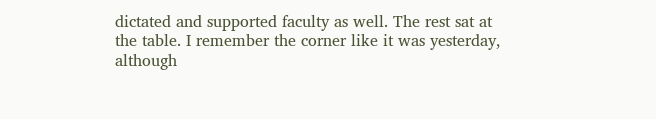dictated and supported faculty as well. The rest sat at the table. I remember the corner like it was yesterday, although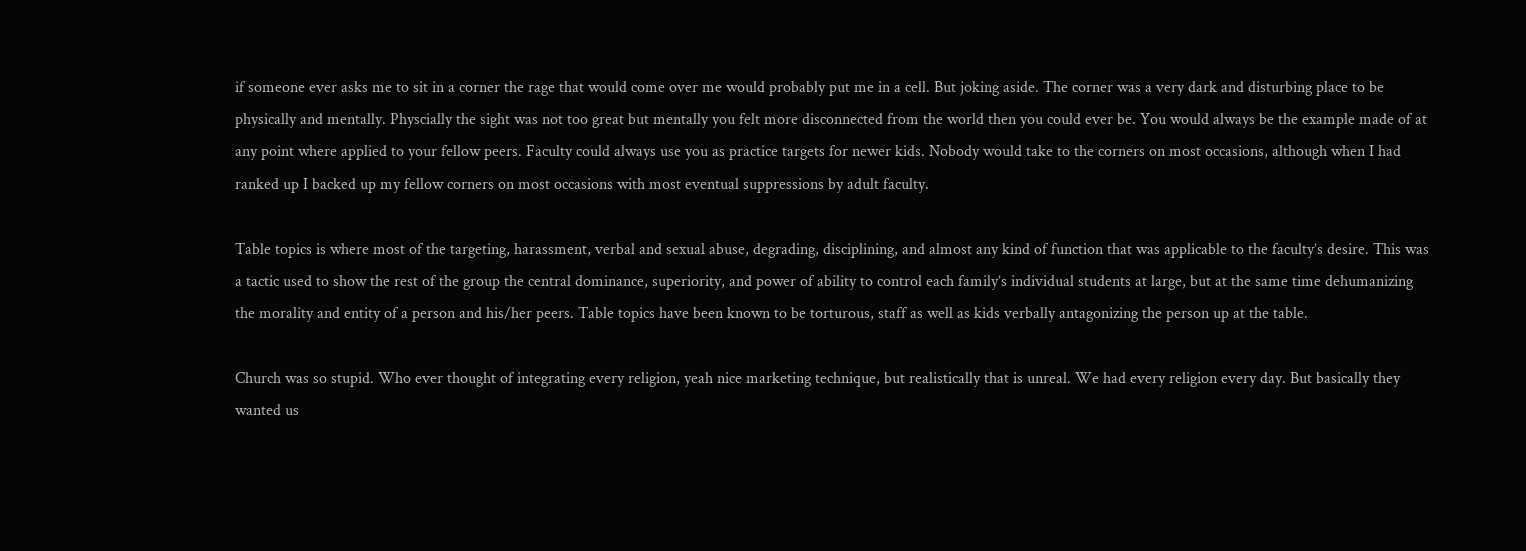if someone ever asks me to sit in a corner the rage that would come over me would probably put me in a cell. But joking aside. The corner was a very dark and disturbing place to be physically and mentally. Physcially the sight was not too great but mentally you felt more disconnected from the world then you could ever be. You would always be the example made of at any point where applied to your fellow peers. Faculty could always use you as practice targets for newer kids. Nobody would take to the corners on most occasions, although when I had ranked up I backed up my fellow corners on most occasions with most eventual suppressions by adult faculty.

Table topics is where most of the targeting, harassment, verbal and sexual abuse, degrading, disciplining, and almost any kind of function that was applicable to the faculty’s desire. This was a tactic used to show the rest of the group the central dominance, superiority, and power of ability to control each family’s individual students at large, but at the same time dehumanizing the morality and entity of a person and his/her peers. Table topics have been known to be torturous, staff as well as kids verbally antagonizing the person up at the table.

Church was so stupid. Who ever thought of integrating every religion, yeah nice marketing technique, but realistically that is unreal. We had every religion every day. But basically they wanted us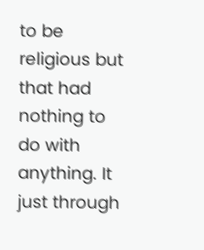to be religious but that had nothing to do with anything. It just through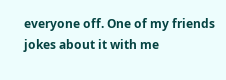everyone off. One of my friends jokes about it with me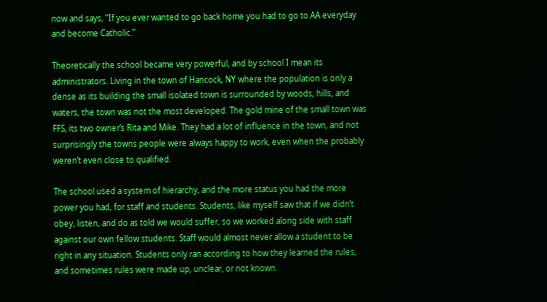now and says, “If you ever wanted to go back home you had to go to AA everyday and become Catholic.”

Theoretically the school became very powerful, and by school I mean its administrators. Living in the town of Hancock, NY where the population is only a dense as its building the small isolated town is surrounded by woods, hills, and waters, the town was not the most developed. The gold mine of the small town was FFS, its two owner’s Rita and Mike. They had a lot of influence in the town, and not surprisingly the towns people were always happy to work, even when the probably weren’t even close to qualified.

The school used a system of hierarchy, and the more status you had the more power you had, for staff and students. Students, like myself saw that if we didn’t obey, listen, and do as told we would suffer, so we worked along side with staff against our own fellow students. Staff would almost never allow a student to be right in any situation. Students only ran according to how they learned the rules, and sometimes rules were made up, unclear, or not known.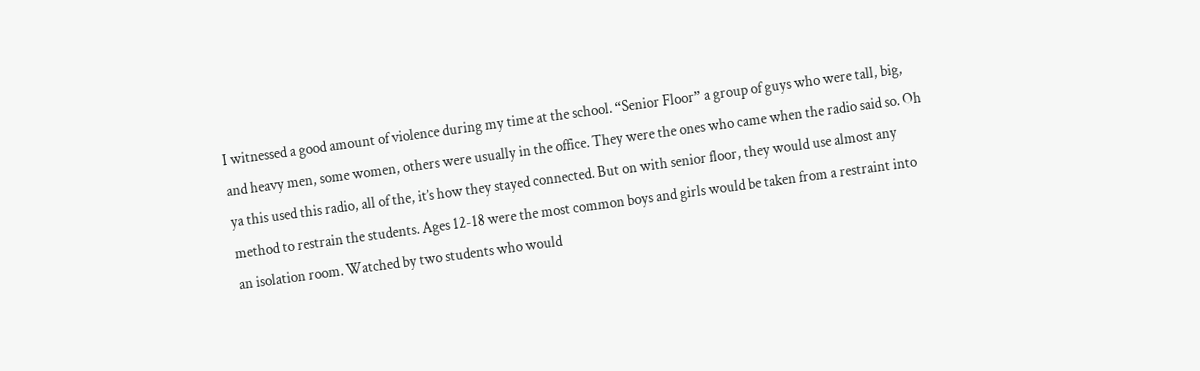I witnessed a good amount of violence during my time at the school. “Senior Floor” a group of guys who were tall, big, and heavy men, some women, others were usually in the office. They were the ones who came when the radio said so. Oh ya this used this radio, all of the, it’s how they stayed connected. But on with senior floor, they would use almost any method to restrain the students. Ages 12-18 were the most common boys and girls would be taken from a restraint into an isolation room. Watched by two students who would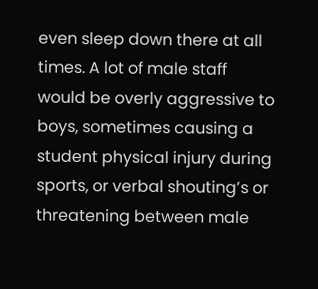even sleep down there at all times. A lot of male staff would be overly aggressive to boys, sometimes causing a student physical injury during sports, or verbal shouting’s or threatening between male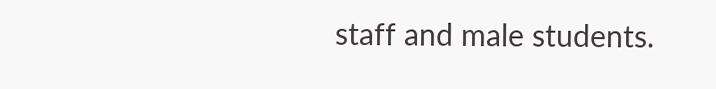staff and male students.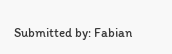Submitted by: Fabian